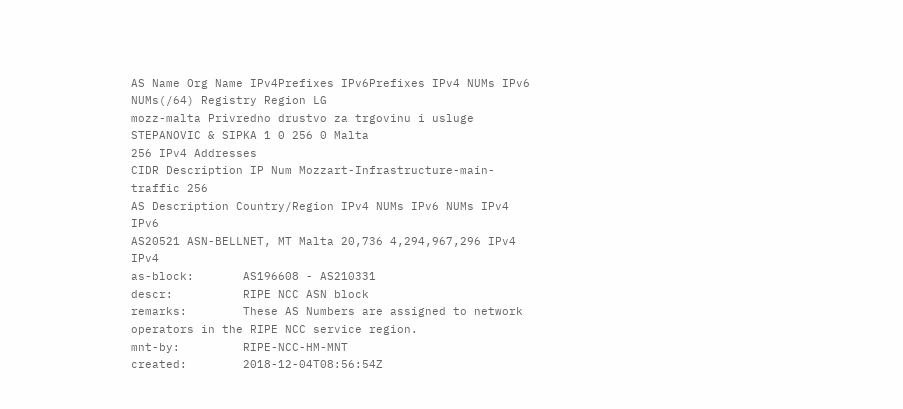AS Name Org Name IPv4Prefixes IPv6Prefixes IPv4 NUMs IPv6 NUMs(/64) Registry Region LG
mozz-malta Privredno drustvo za trgovinu i usluge STEPANOVIC & SIPKA 1 0 256 0 Malta
256 IPv4 Addresses
CIDR Description IP Num Mozzart-Infrastructure-main-traffic 256
AS Description Country/Region IPv4 NUMs IPv6 NUMs IPv4 IPv6
AS20521 ASN-BELLNET, MT Malta 20,736 4,294,967,296 IPv4 IPv4
as-block:       AS196608 - AS210331
descr:          RIPE NCC ASN block
remarks:        These AS Numbers are assigned to network operators in the RIPE NCC service region.
mnt-by:         RIPE-NCC-HM-MNT
created:        2018-12-04T08:56:54Z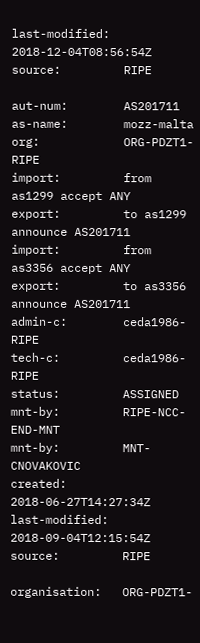last-modified:  2018-12-04T08:56:54Z
source:         RIPE

aut-num:        AS201711
as-name:        mozz-malta
org:            ORG-PDZT1-RIPE
import:         from as1299 accept ANY
export:         to as1299 announce AS201711
import:         from as3356 accept ANY
export:         to as3356 announce AS201711
admin-c:        ceda1986-RIPE
tech-c:         ceda1986-RIPE
status:         ASSIGNED
mnt-by:         RIPE-NCC-END-MNT
mnt-by:         MNT-CNOVAKOVIC
created:        2018-06-27T14:27:34Z
last-modified:  2018-09-04T12:15:54Z
source:         RIPE

organisation:   ORG-PDZT1-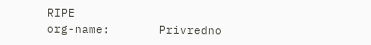RIPE
org-name:       Privredno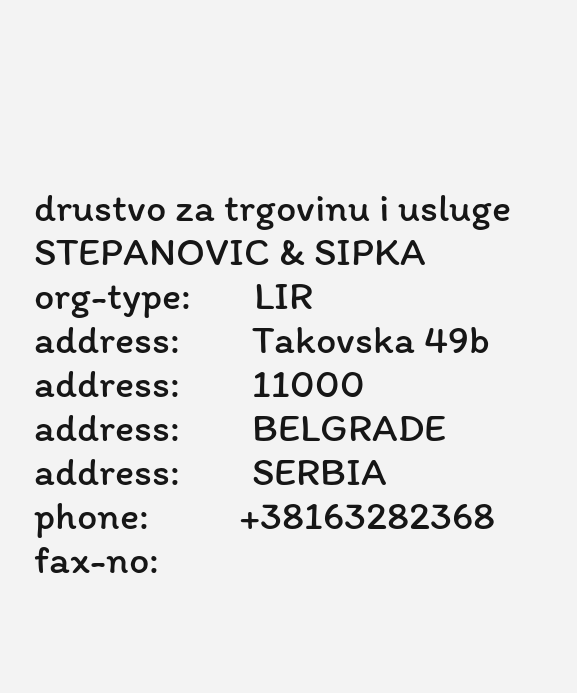drustvo za trgovinu i usluge STEPANOVIC & SIPKA
org-type:       LIR
address:        Takovska 49b
address:        11000
address:        BELGRADE
address:        SERBIA
phone:          +38163282368
fax-no: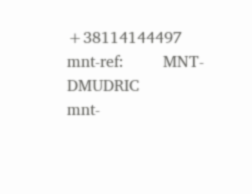+38114144497
mnt-ref:        MNT-DMUDRIC
mnt-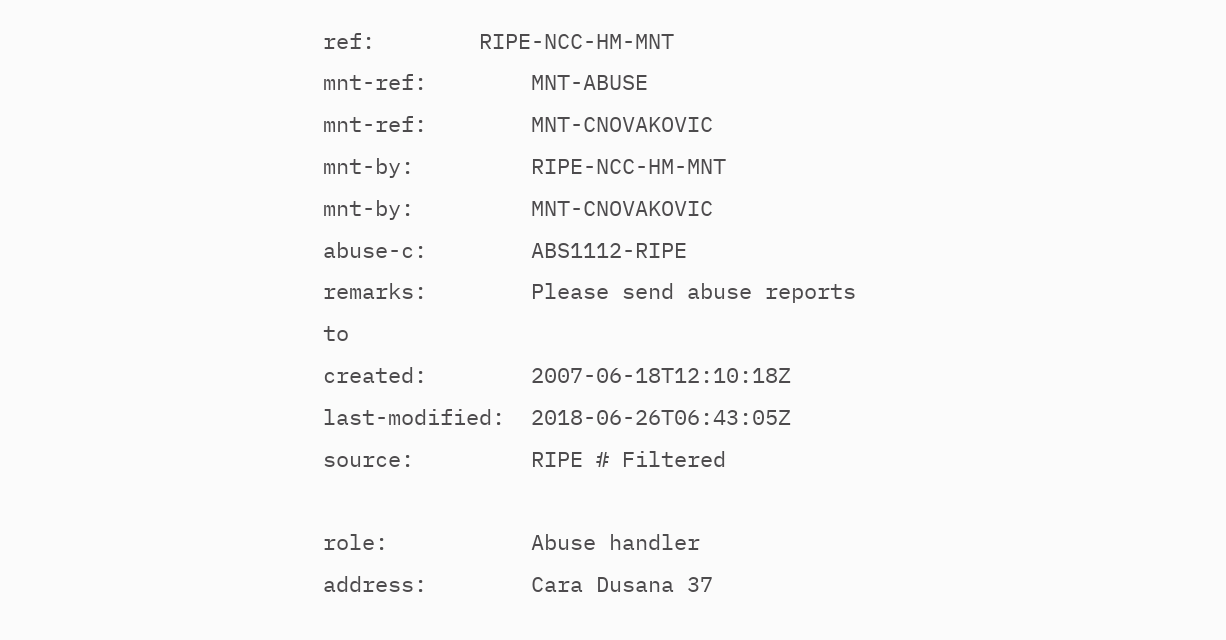ref:        RIPE-NCC-HM-MNT
mnt-ref:        MNT-ABUSE
mnt-ref:        MNT-CNOVAKOVIC
mnt-by:         RIPE-NCC-HM-MNT
mnt-by:         MNT-CNOVAKOVIC
abuse-c:        ABS1112-RIPE
remarks:        Please send abuse reports to
created:        2007-06-18T12:10:18Z
last-modified:  2018-06-26T06:43:05Z
source:         RIPE # Filtered

role:           Abuse handler
address:        Cara Dusana 37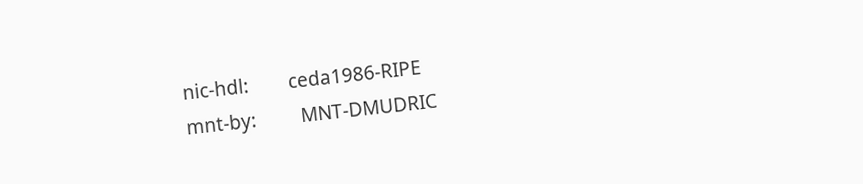nic-hdl:        ceda1986-RIPE
mnt-by:         MNT-DMUDRIC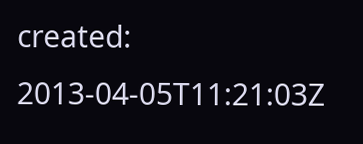created:        2013-04-05T11:21:03Z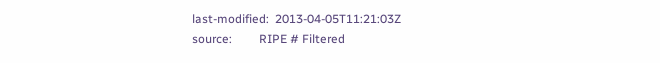last-modified:  2013-04-05T11:21:03Z
source:         RIPE # Filtered